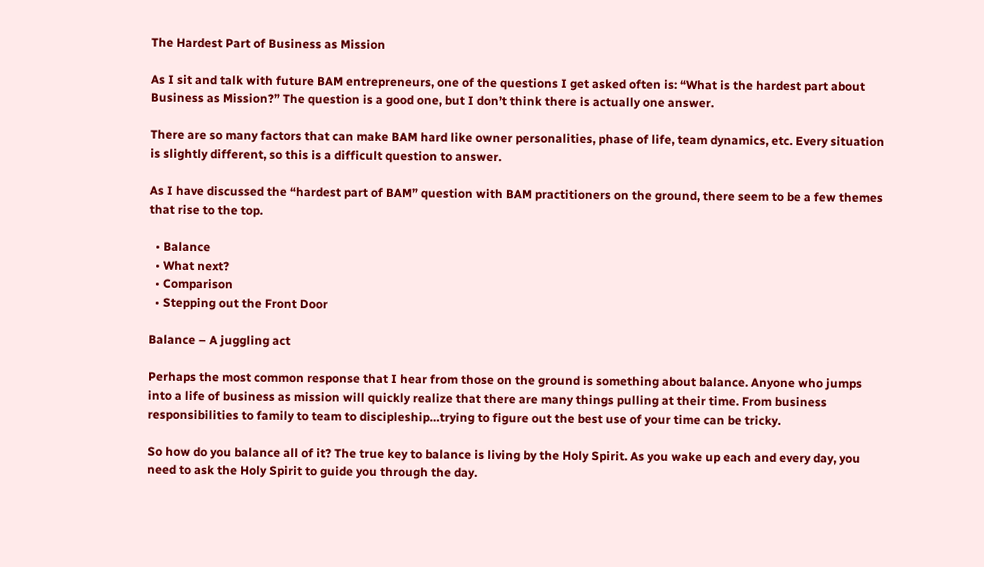The Hardest Part of Business as Mission

As I sit and talk with future BAM entrepreneurs, one of the questions I get asked often is: “What is the hardest part about Business as Mission?” The question is a good one, but I don’t think there is actually one answer.

There are so many factors that can make BAM hard like owner personalities, phase of life, team dynamics, etc. Every situation is slightly different, so this is a difficult question to answer.

As I have discussed the “hardest part of BAM” question with BAM practitioners on the ground, there seem to be a few themes that rise to the top.

  • Balance
  • What next?
  • Comparison
  • Stepping out the Front Door

Balance – A juggling act

Perhaps the most common response that I hear from those on the ground is something about balance. Anyone who jumps into a life of business as mission will quickly realize that there are many things pulling at their time. From business responsibilities to family to team to discipleship…trying to figure out the best use of your time can be tricky.

So how do you balance all of it? The true key to balance is living by the Holy Spirit. As you wake up each and every day, you need to ask the Holy Spirit to guide you through the day.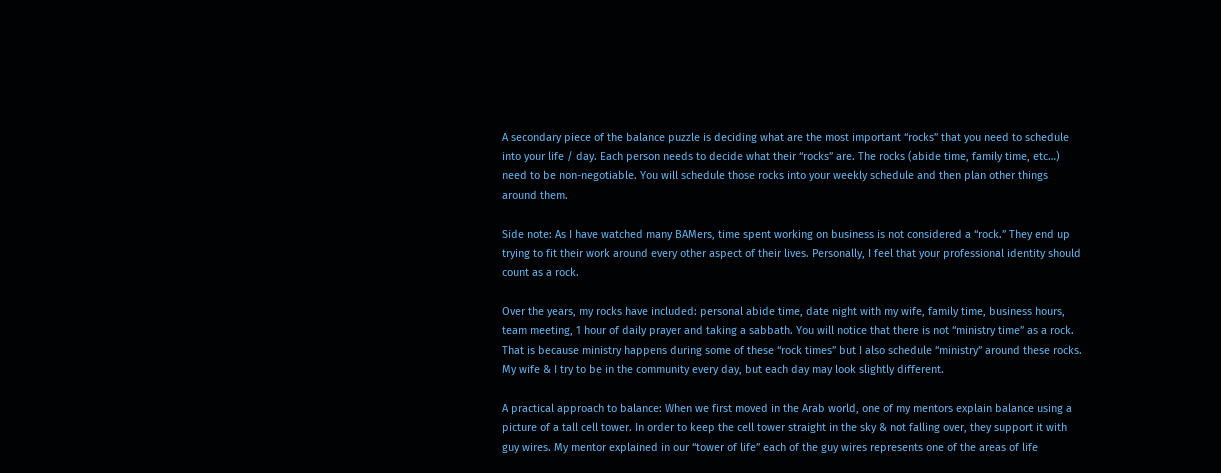A secondary piece of the balance puzzle is deciding what are the most important “rocks” that you need to schedule into your life / day. Each person needs to decide what their “rocks” are. The rocks (abide time, family time, etc…) need to be non-negotiable. You will schedule those rocks into your weekly schedule and then plan other things around them.

Side note: As I have watched many BAMers, time spent working on business is not considered a “rock.” They end up trying to fit their work around every other aspect of their lives. Personally, I feel that your professional identity should count as a rock.

Over the years, my rocks have included: personal abide time, date night with my wife, family time, business hours, team meeting, 1 hour of daily prayer and taking a sabbath. You will notice that there is not “ministry time” as a rock. That is because ministry happens during some of these “rock times” but I also schedule “ministry” around these rocks. My wife & I try to be in the community every day, but each day may look slightly different.

A practical approach to balance: When we first moved in the Arab world, one of my mentors explain balance using a picture of a tall cell tower. In order to keep the cell tower straight in the sky & not falling over, they support it with guy wires. My mentor explained in our “tower of life” each of the guy wires represents one of the areas of life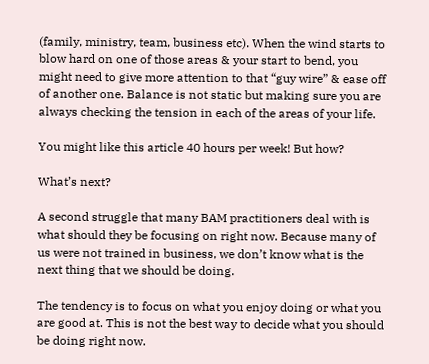(family, ministry, team, business etc). When the wind starts to blow hard on one of those areas & your start to bend, you might need to give more attention to that “guy wire” & ease off of another one. Balance is not static but making sure you are always checking the tension in each of the areas of your life.

You might like this article 40 hours per week! But how?

What’s next?

A second struggle that many BAM practitioners deal with is what should they be focusing on right now. Because many of us were not trained in business, we don’t know what is the next thing that we should be doing.

The tendency is to focus on what you enjoy doing or what you are good at. This is not the best way to decide what you should be doing right now.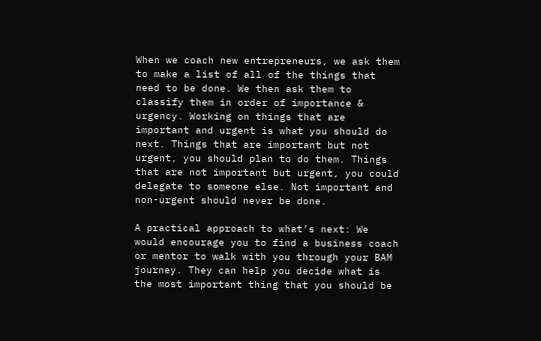When we coach new entrepreneurs, we ask them to make a list of all of the things that need to be done. We then ask them to classify them in order of importance & urgency. Working on things that are important and urgent is what you should do next. Things that are important but not urgent, you should plan to do them. Things that are not important but urgent, you could delegate to someone else. Not important and non-urgent should never be done.

A practical approach to what’s next: We would encourage you to find a business coach or mentor to walk with you through your BAM journey. They can help you decide what is the most important thing that you should be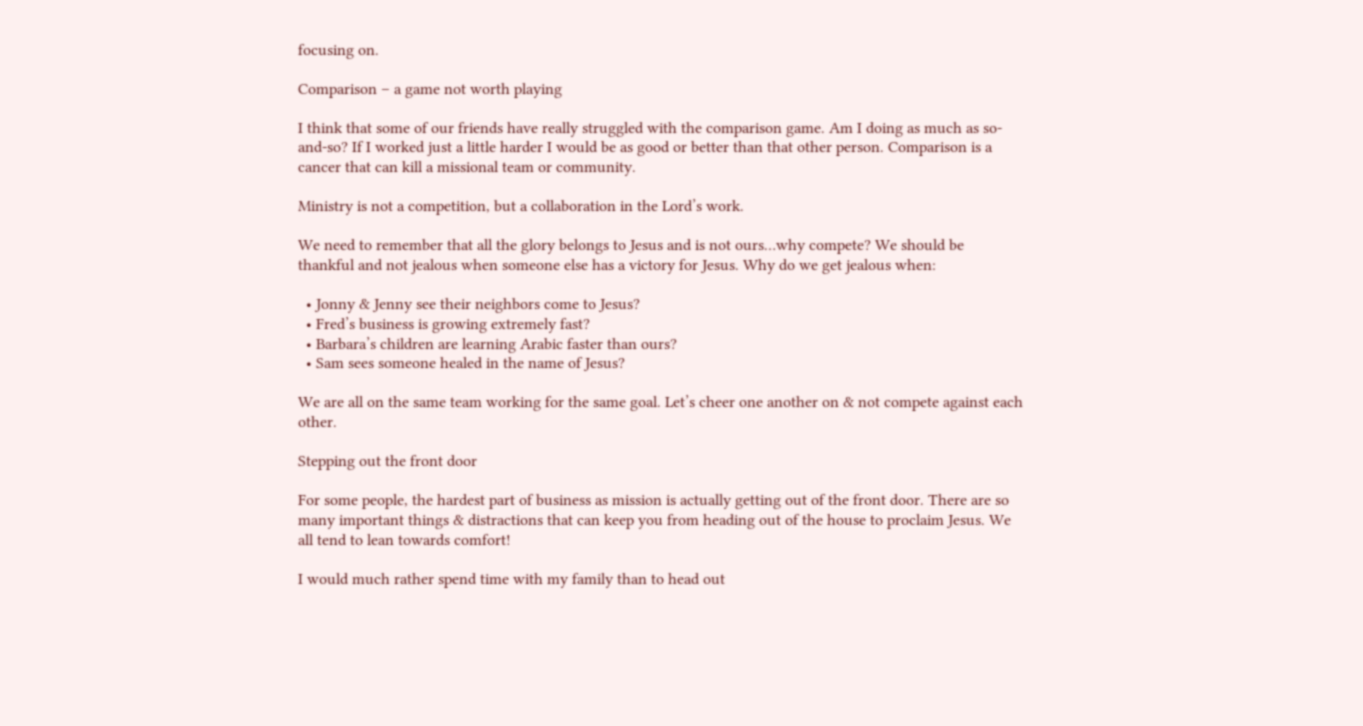focusing on.

Comparison – a game not worth playing

I think that some of our friends have really struggled with the comparison game. Am I doing as much as so-and-so? If I worked just a little harder I would be as good or better than that other person. Comparison is a cancer that can kill a missional team or community.

Ministry is not a competition, but a collaboration in the Lord’s work.

We need to remember that all the glory belongs to Jesus and is not ours…why compete? We should be thankful and not jealous when someone else has a victory for Jesus. Why do we get jealous when:

  • Jonny & Jenny see their neighbors come to Jesus?
  • Fred’s business is growing extremely fast?
  • Barbara’s children are learning Arabic faster than ours?
  • Sam sees someone healed in the name of Jesus?

We are all on the same team working for the same goal. Let’s cheer one another on & not compete against each other.

Stepping out the front door

For some people, the hardest part of business as mission is actually getting out of the front door. There are so many important things & distractions that can keep you from heading out of the house to proclaim Jesus. We all tend to lean towards comfort!

I would much rather spend time with my family than to head out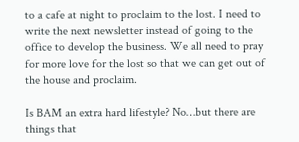to a cafe at night to proclaim to the lost. I need to write the next newsletter instead of going to the office to develop the business. We all need to pray for more love for the lost so that we can get out of the house and proclaim.

Is BAM an extra hard lifestyle? No…but there are things that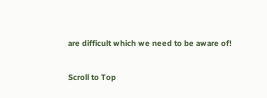are difficult which we need to be aware of!

Scroll to Top